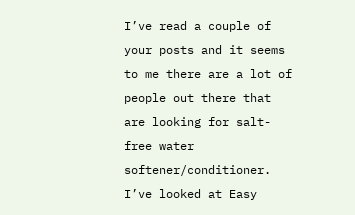I’ve read a couple of your posts and it seems to me there are a lot of people out there that are looking for salt-free water softener/conditioner.  I’ve looked at Easy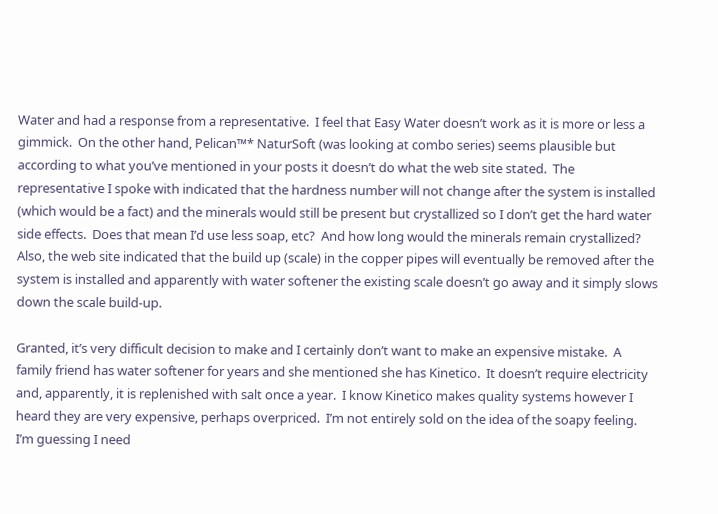Water and had a response from a representative.  I feel that Easy Water doesn’t work as it is more or less a gimmick.  On the other hand, Pelican™* NaturSoft (was looking at combo series) seems plausible but according to what you’ve mentioned in your posts it doesn’t do what the web site stated.  The representative I spoke with indicated that the hardness number will not change after the system is installed (which would be a fact) and the minerals would still be present but crystallized so I don’t get the hard water side effects.  Does that mean I’d use less soap, etc?  And how long would the minerals remain crystallized?  Also, the web site indicated that the build up (scale) in the copper pipes will eventually be removed after the system is installed and apparently with water softener the existing scale doesn’t go away and it simply slows down the scale build-up.

Granted, it’s very difficult decision to make and I certainly don’t want to make an expensive mistake.  A family friend has water softener for years and she mentioned she has Kinetico.  It doesn’t require electricity and, apparently, it is replenished with salt once a year.  I know Kinetico makes quality systems however I heard they are very expensive, perhaps overpriced.  I’m not entirely sold on the idea of the soapy feeling.  I’m guessing I need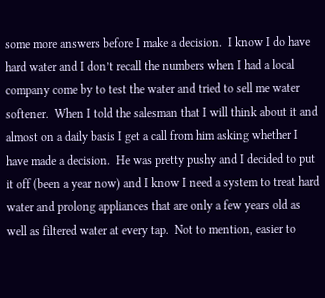some more answers before I make a decision.  I know I do have hard water and I don’t recall the numbers when I had a local company come by to test the water and tried to sell me water softener.  When I told the salesman that I will think about it and almost on a daily basis I get a call from him asking whether I have made a decision.  He was pretty pushy and I decided to put it off (been a year now) and I know I need a system to treat hard water and prolong appliances that are only a few years old as well as filtered water at every tap.  Not to mention, easier to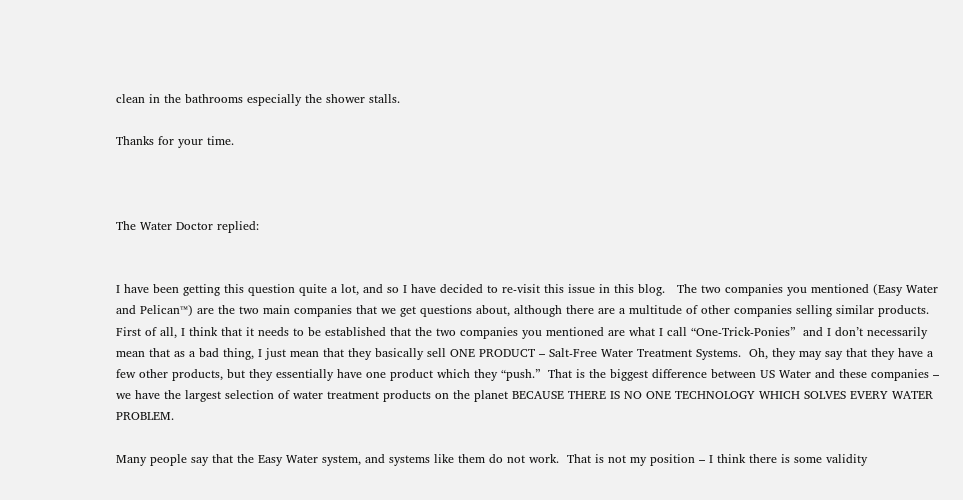clean in the bathrooms especially the shower stalls.

Thanks for your time.



The Water Doctor replied:


I have been getting this question quite a lot, and so I have decided to re-visit this issue in this blog.   The two companies you mentioned (Easy Water and Pelican™) are the two main companies that we get questions about, although there are a multitude of other companies selling similar products.  First of all, I think that it needs to be established that the two companies you mentioned are what I call “One-Trick-Ponies”  and I don’t necessarily mean that as a bad thing, I just mean that they basically sell ONE PRODUCT – Salt-Free Water Treatment Systems.  Oh, they may say that they have a few other products, but they essentially have one product which they “push.”  That is the biggest difference between US Water and these companies – we have the largest selection of water treatment products on the planet BECAUSE THERE IS NO ONE TECHNOLOGY WHICH SOLVES EVERY WATER PROBLEM.

Many people say that the Easy Water system, and systems like them do not work.  That is not my position – I think there is some validity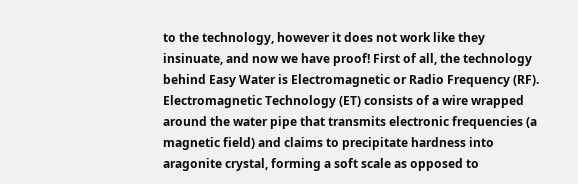to the technology, however it does not work like they insinuate, and now we have proof! First of all, the technology behind Easy Water is Electromagnetic or Radio Frequency (RF).  Electromagnetic Technology (ET) consists of a wire wrapped around the water pipe that transmits electronic frequencies (a magnetic field) and claims to precipitate hardness into aragonite crystal, forming a soft scale as opposed to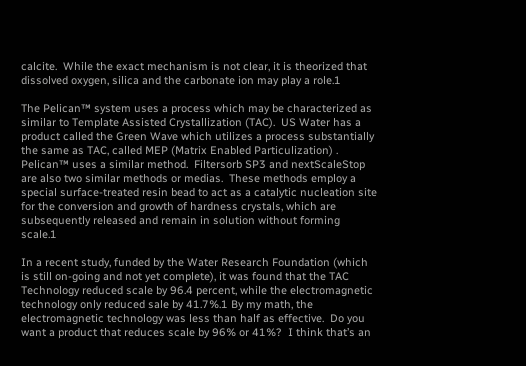calcite.  While the exact mechanism is not clear, it is theorized that dissolved oxygen, silica and the carbonate ion may play a role.1

The Pelican™ system uses a process which may be characterized as similar to Template Assisted Crystallization (TAC).  US Water has a product called the Green Wave which utilizes a process substantially the same as TAC, called MEP (Matrix Enabled Particulization) .  Pelican™ uses a similar method.  Filtersorb SP3 and nextScaleStop are also two similar methods or medias.  These methods employ a special surface-treated resin bead to act as a catalytic nucleation site for the conversion and growth of hardness crystals, which are subsequently released and remain in solution without forming scale.1

In a recent study, funded by the Water Research Foundation (which is still on-going and not yet complete), it was found that the TAC Technology reduced scale by 96.4 percent, while the electromagnetic technology only reduced sale by 41.7%.1 By my math, the electromagnetic technology was less than half as effective.  Do you want a product that reduces scale by 96% or 41%?  I think that’s an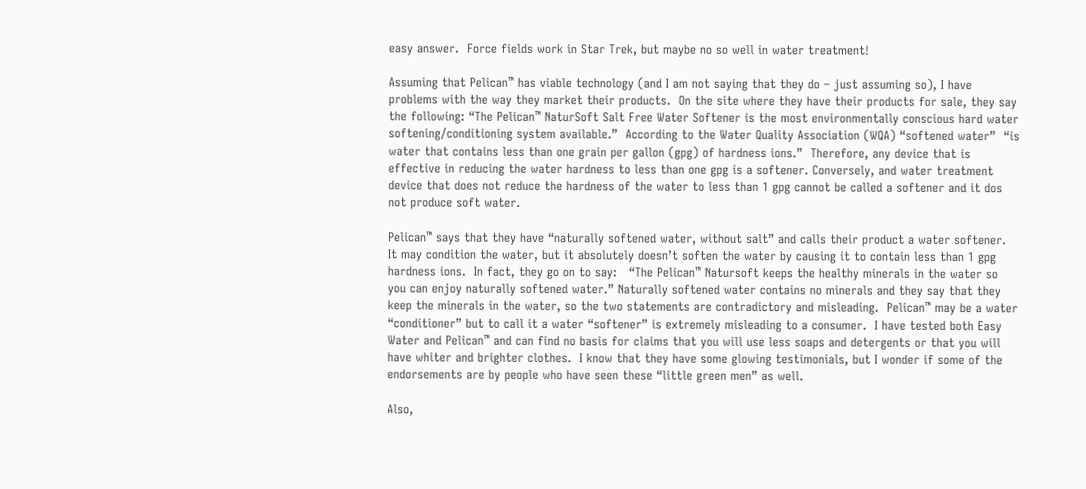easy answer.  Force fields work in Star Trek, but maybe no so well in water treatment!

Assuming that Pelican™ has viable technology (and I am not saying that they do – just assuming so), I have problems with the way they market their products.  On the site where they have their products for sale, they say the following: “The Pelican™ NaturSoft Salt Free Water Softener is the most environmentally conscious hard water softening/conditioning system available.”  According to the Water Quality Association (WQA) “softened water”  “is water that contains less than one grain per gallon (gpg) of hardness ions.”  Therefore, any device that is effective in reducing the water hardness to less than one gpg is a softener. Conversely, and water treatment device that does not reduce the hardness of the water to less than 1 gpg cannot be called a softener and it dos not produce soft water.

Pelican™ says that they have “naturally softened water, without salt” and calls their product a water softener.  It may condition the water, but it absolutely doesn’t soften the water by causing it to contain less than 1 gpg hardness ions.  In fact, they go on to say:   “The Pelican™ Natursoft keeps the healthy minerals in the water so you can enjoy naturally softened water.” Naturally softened water contains no minerals and they say that they keep the minerals in the water, so the two statements are contradictory and misleading.  Pelican™ may be a water “conditioner” but to call it a water “softener” is extremely misleading to a consumer.  I have tested both Easy Water and Pelican™ and can find no basis for claims that you will use less soaps and detergents or that you will have whiter and brighter clothes.  I know that they have some glowing testimonials, but I wonder if some of the endorsements are by people who have seen these “little green men” as well.

Also,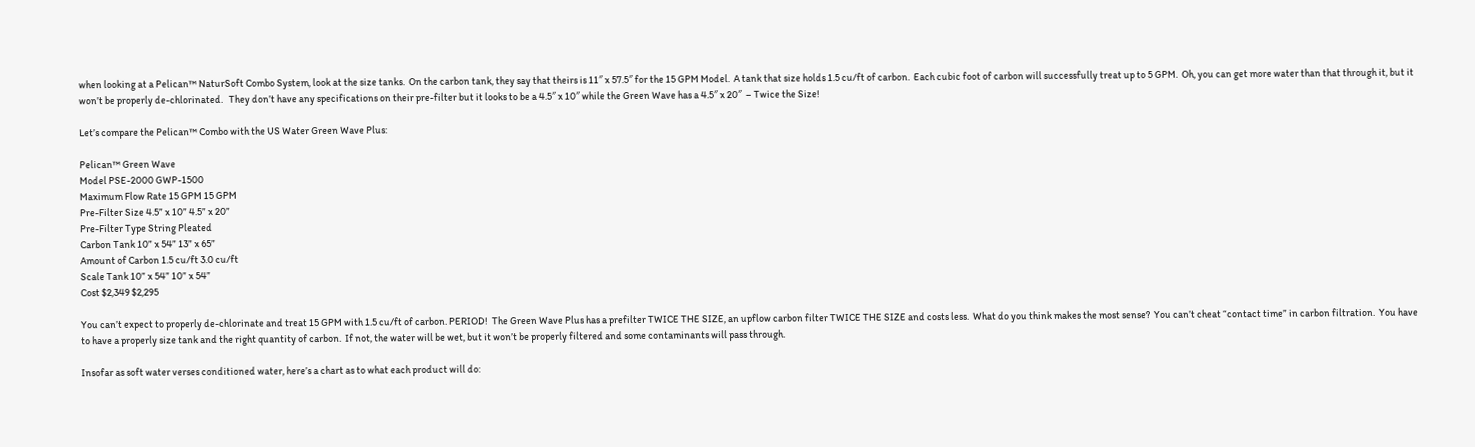when looking at a Pelican™ NaturSoft Combo System, look at the size tanks.  On the carbon tank, they say that theirs is 11″ x 57.5″ for the 15 GPM Model.  A tank that size holds 1.5 cu/ft of carbon.  Each cubic foot of carbon will successfully treat up to 5 GPM.  Oh, you can get more water than that through it, but it won’t be properly de-chlorinated.   They don’t have any specifications on their pre-filter but it looks to be a 4.5″ x 10″ while the Green Wave has a 4.5″ x 20″  – Twice the Size!

Let’s compare the Pelican™ Combo with the US Water Green Wave Plus:

Pelican™ Green Wave
Model PSE-2000 GWP-1500
Maximum Flow Rate 15 GPM 15 GPM
Pre-Filter Size 4.5” x 10” 4.5” x 20”
Pre-Filter Type String Pleated
Carbon Tank 10” x 54” 13” x 65”
Amount of Carbon 1.5 cu/ft 3.0 cu/ft
Scale Tank 10” x 54” 10” x 54”
Cost $2,349 $2,295

You can’t expect to properly de-chlorinate and treat 15 GPM with 1.5 cu/ft of carbon. PERIOD!  The Green Wave Plus has a prefilter TWICE THE SIZE, an upflow carbon filter TWICE THE SIZE and costs less.  What do you think makes the most sense?  You can’t cheat “contact time” in carbon filtration.  You have to have a properly size tank and the right quantity of carbon.  If not, the water will be wet, but it won’t be properly filtered and some contaminants will pass through.

Insofar as soft water verses conditioned water, here’s a chart as to what each product will do: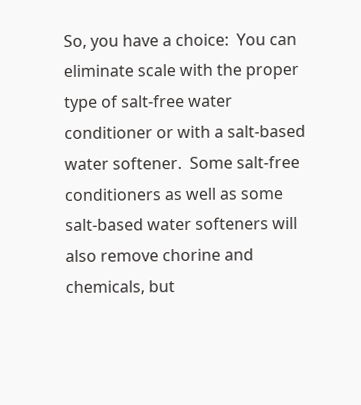So, you have a choice:  You can eliminate scale with the proper type of salt-free water conditioner or with a salt-based water softener.  Some salt-free conditioners as well as some salt-based water softeners will also remove chorine and chemicals, but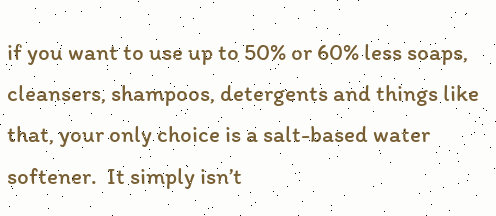if you want to use up to 50% or 60% less soaps, cleansers, shampoos, detergents and things like that, your only choice is a salt-based water softener.  It simply isn’t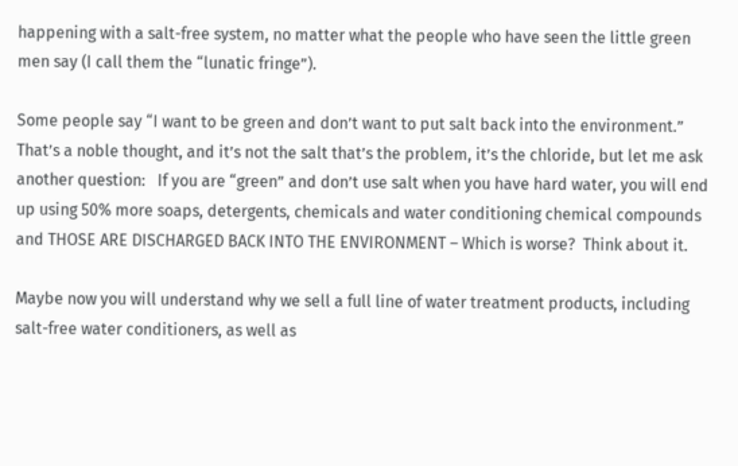happening with a salt-free system, no matter what the people who have seen the little green men say (I call them the “lunatic fringe”).

Some people say “I want to be green and don’t want to put salt back into the environment.”   That’s a noble thought, and it’s not the salt that’s the problem, it’s the chloride, but let me ask another question:   If you are “green” and don’t use salt when you have hard water, you will end up using 50% more soaps, detergents, chemicals and water conditioning chemical compounds and THOSE ARE DISCHARGED BACK INTO THE ENVIRONMENT – Which is worse?  Think about it.

Maybe now you will understand why we sell a full line of water treatment products, including salt-free water conditioners, as well as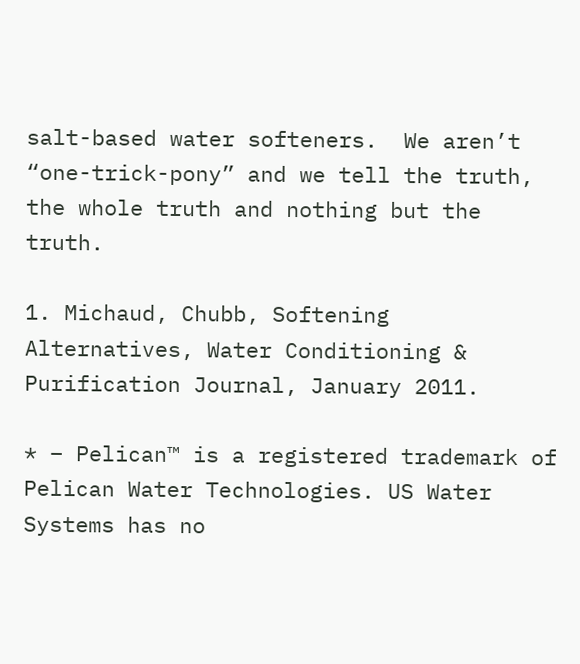salt-based water softeners.  We aren’t “one-trick-pony” and we tell the truth, the whole truth and nothing but the truth.

1. Michaud, Chubb, Softening Alternatives, Water Conditioning & Purification Journal, January 2011.

* – Pelican™ is a registered trademark of Pelican Water Technologies. US Water Systems has no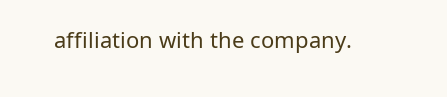affiliation with the company.